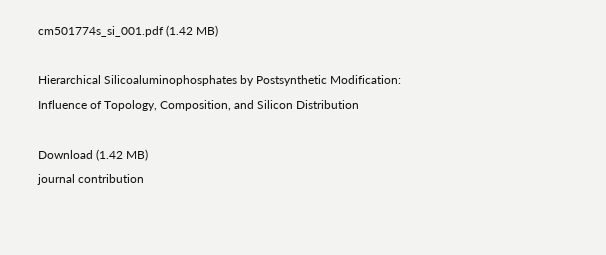cm501774s_si_001.pdf (1.42 MB)

Hierarchical Silicoaluminophosphates by Postsynthetic Modification: Influence of Topology, Composition, and Silicon Distribution

Download (1.42 MB)
journal contribution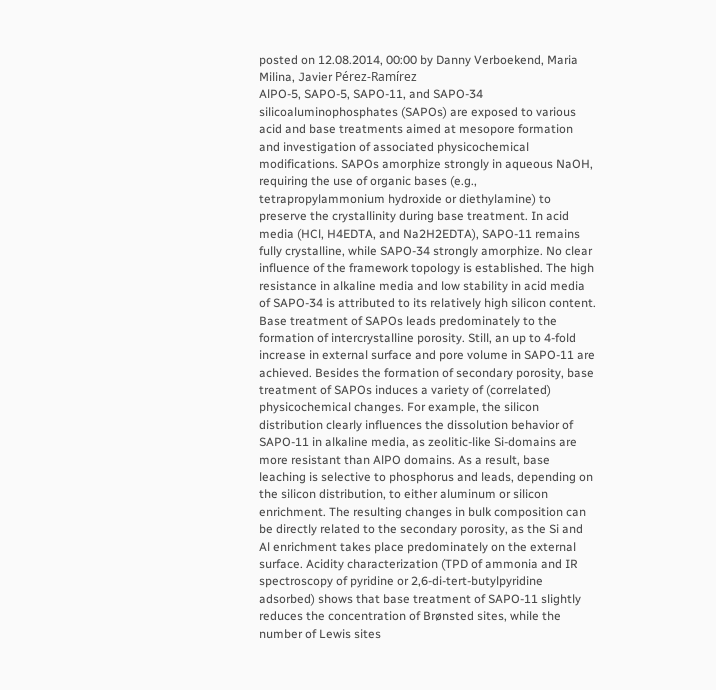posted on 12.08.2014, 00:00 by Danny Verboekend, Maria Milina, Javier Pérez-Ramírez
AlPO-5, SAPO-5, SAPO-11, and SAPO-34 silicoaluminophosphates (SAPOs) are exposed to various acid and base treatments aimed at mesopore formation and investigation of associated physicochemical modifications. SAPOs amorphize strongly in aqueous NaOH, requiring the use of organic bases (e.g., tetrapropylammonium hydroxide or diethylamine) to preserve the crystallinity during base treatment. In acid media (HCl, H4EDTA, and Na2H2EDTA), SAPO-11 remains fully crystalline, while SAPO-34 strongly amorphize. No clear influence of the framework topology is established. The high resistance in alkaline media and low stability in acid media of SAPO-34 is attributed to its relatively high silicon content. Base treatment of SAPOs leads predominately to the formation of intercrystalline porosity. Still, an up to 4-fold increase in external surface and pore volume in SAPO-11 are achieved. Besides the formation of secondary porosity, base treatment of SAPOs induces a variety of (correlated) physicochemical changes. For example, the silicon distribution clearly influences the dissolution behavior of SAPO-11 in alkaline media, as zeolitic-like Si-domains are more resistant than AlPO domains. As a result, base leaching is selective to phosphorus and leads, depending on the silicon distribution, to either aluminum or silicon enrichment. The resulting changes in bulk composition can be directly related to the secondary porosity, as the Si and Al enrichment takes place predominately on the external surface. Acidity characterization (TPD of ammonia and IR spectroscopy of pyridine or 2,6-di-tert-butylpyridine adsorbed) shows that base treatment of SAPO-11 slightly reduces the concentration of Brønsted sites, while the number of Lewis sites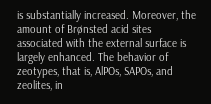is substantially increased. Moreover, the amount of Brønsted acid sites associated with the external surface is largely enhanced. The behavior of zeotypes, that is, AlPOs, SAPOs, and zeolites, in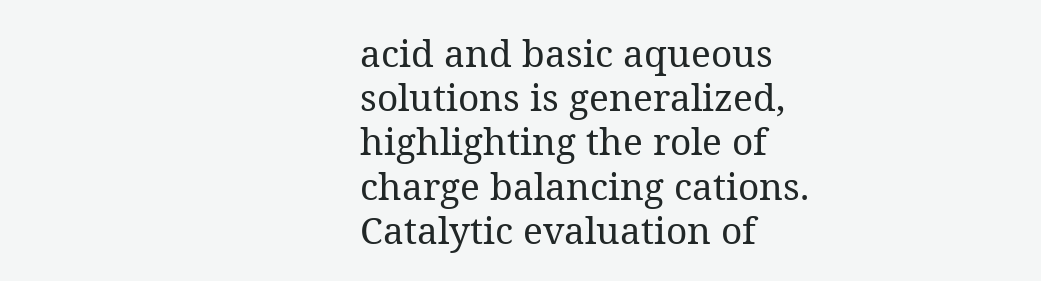acid and basic aqueous solutions is generalized, highlighting the role of charge balancing cations. Catalytic evaluation of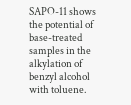SAPO-11 shows the potential of base-treated samples in the alkylation of benzyl alcohol with toluene.